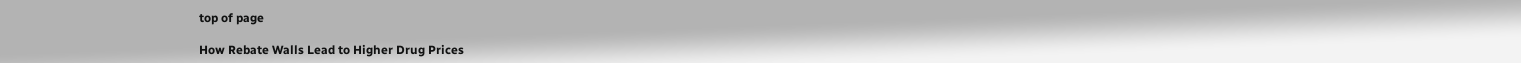top of page

How Rebate Walls Lead to Higher Drug Prices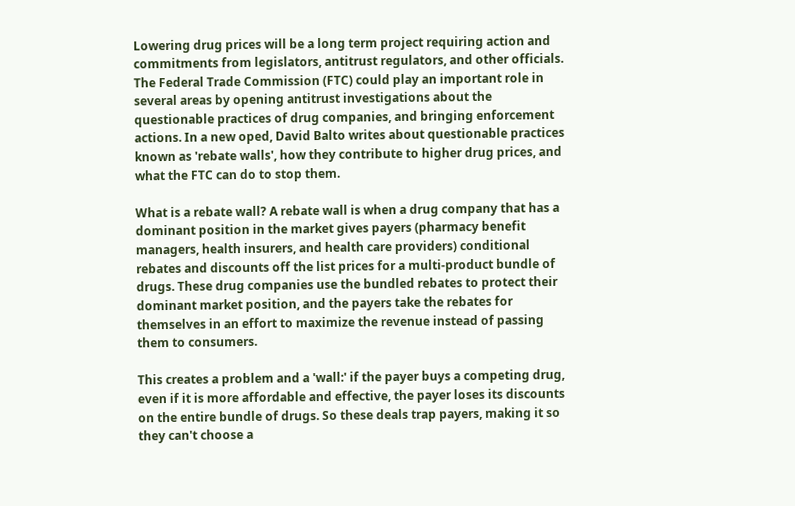Lowering drug prices will be a long term project requiring action and commitments from legislators, antitrust regulators, and other officials. The Federal Trade Commission (FTC) could play an important role in several areas by opening antitrust investigations about the questionable practices of drug companies, and bringing enforcement actions. In a new oped, David Balto writes about questionable practices known as 'rebate walls', how they contribute to higher drug prices, and what the FTC can do to stop them.

What is a rebate wall? A rebate wall is when a drug company that has a dominant position in the market gives payers (pharmacy benefit managers, health insurers, and health care providers) conditional rebates and discounts off the list prices for a multi-product bundle of drugs. These drug companies use the bundled rebates to protect their dominant market position, and the payers take the rebates for themselves in an effort to maximize the revenue instead of passing them to consumers.

This creates a problem and a 'wall:' if the payer buys a competing drug, even if it is more affordable and effective, the payer loses its discounts on the entire bundle of drugs. So these deals trap payers, making it so they can't choose a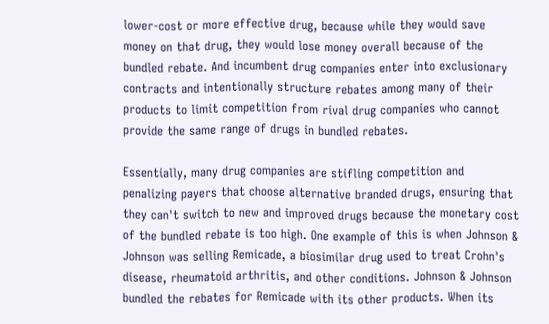lower-cost or more effective drug, because while they would save money on that drug, they would lose money overall because of the bundled rebate. And incumbent drug companies enter into exclusionary contracts and intentionally structure rebates among many of their products to limit competition from rival drug companies who cannot provide the same range of drugs in bundled rebates.

Essentially, many drug companies are stifling competition and penalizing payers that choose alternative branded drugs, ensuring that they can't switch to new and improved drugs because the monetary cost of the bundled rebate is too high. One example of this is when Johnson & Johnson was selling Remicade, a biosimilar drug used to treat Crohn's disease, rheumatoid arthritis, and other conditions. Johnson & Johnson bundled the rebates for Remicade with its other products. When its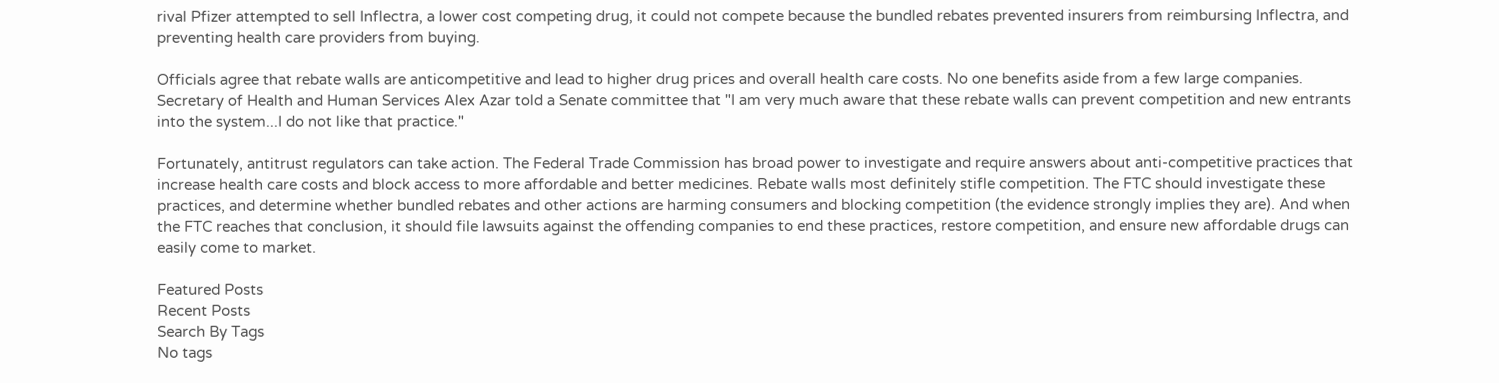rival Pfizer attempted to sell Inflectra, a lower cost competing drug, it could not compete because the bundled rebates prevented insurers from reimbursing Inflectra, and preventing health care providers from buying.

Officials agree that rebate walls are anticompetitive and lead to higher drug prices and overall health care costs. No one benefits aside from a few large companies. Secretary of Health and Human Services Alex Azar told a Senate committee that "I am very much aware that these rebate walls can prevent competition and new entrants into the system...I do not like that practice."

Fortunately, antitrust regulators can take action. The Federal Trade Commission has broad power to investigate and require answers about anti-competitive practices that increase health care costs and block access to more affordable and better medicines. Rebate walls most definitely stifle competition. The FTC should investigate these practices, and determine whether bundled rebates and other actions are harming consumers and blocking competition (the evidence strongly implies they are). And when the FTC reaches that conclusion, it should file lawsuits against the offending companies to end these practices, restore competition, and ensure new affordable drugs can easily come to market.

Featured Posts
Recent Posts
Search By Tags
No tags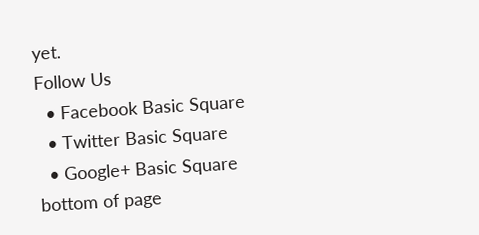yet.
Follow Us
  • Facebook Basic Square
  • Twitter Basic Square
  • Google+ Basic Square
bottom of page